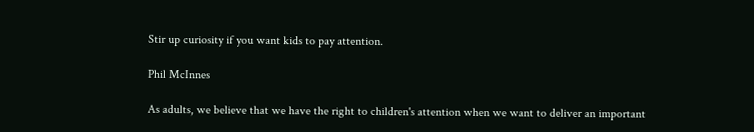Stir up curiosity if you want kids to pay attention.

Phil McInnes

As adults, we believe that we have the right to children's attention when we want to deliver an important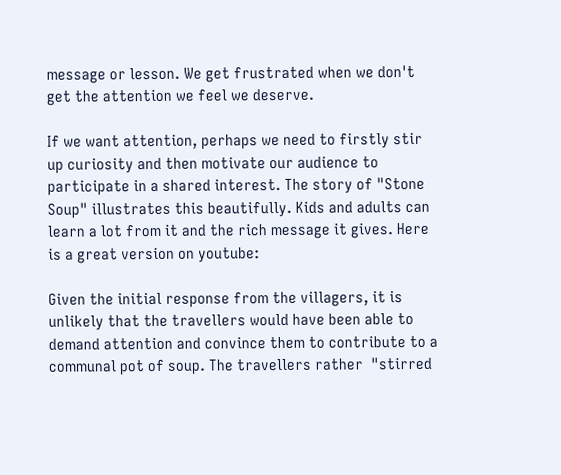message or lesson. We get frustrated when we don't get the attention we feel we deserve.

If we want attention, perhaps we need to firstly stir up curiosity and then motivate our audience to participate in a shared interest. The story of "Stone Soup" illustrates this beautifully. Kids and adults can learn a lot from it and the rich message it gives. Here is a great version on youtube:

Given the initial response from the villagers, it is unlikely that the travellers would have been able to demand attention and convince them to contribute to a communal pot of soup. The travellers rather  "stirred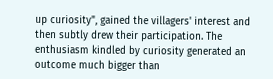up curiosity", gained the villagers' interest and then subtly drew their participation. The enthusiasm kindled by curiosity generated an outcome much bigger than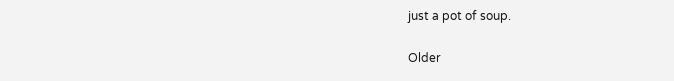just a pot of soup.

Older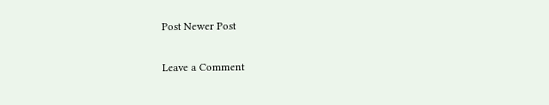Post Newer Post

Leave a Comment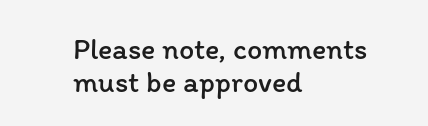Please note, comments must be approved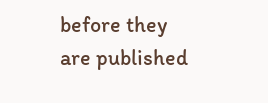before they are published